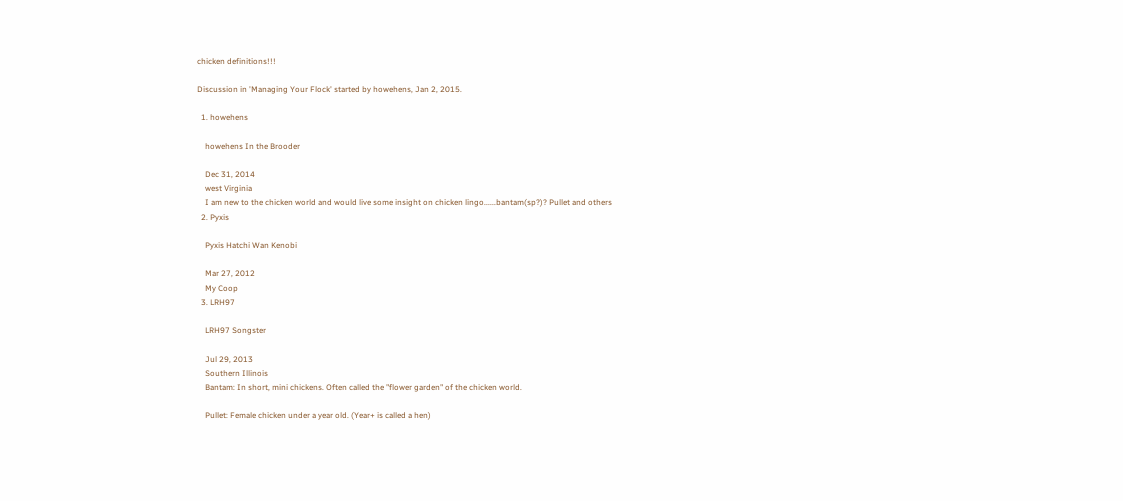chicken definitions!!!

Discussion in 'Managing Your Flock' started by howehens, Jan 2, 2015.

  1. howehens

    howehens In the Brooder

    Dec 31, 2014
    west Virginia
    I am new to the chicken world and would live some insight on chicken lingo......bantam(sp?)? Pullet and others
  2. Pyxis

    Pyxis Hatchi Wan Kenobi

    Mar 27, 2012
    My Coop
  3. LRH97

    LRH97 Songster

    Jul 29, 2013
    Southern Illinois
    Bantam: In short, mini chickens. Often called the "flower garden" of the chicken world.

    Pullet: Female chicken under a year old. (Year+ is called a hen)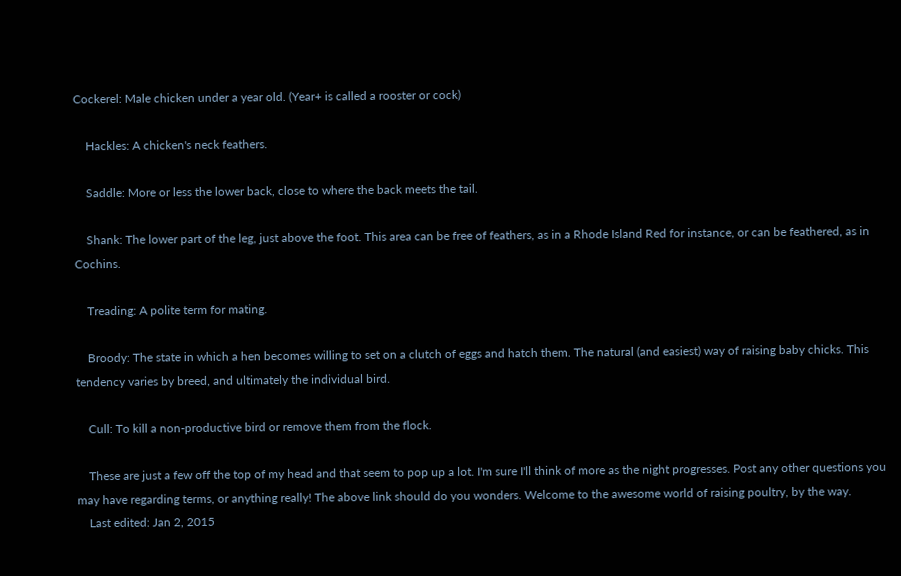Cockerel: Male chicken under a year old. (Year+ is called a rooster or cock)

    Hackles: A chicken's neck feathers.

    Saddle: More or less the lower back, close to where the back meets the tail.

    Shank: The lower part of the leg, just above the foot. This area can be free of feathers, as in a Rhode Island Red for instance, or can be feathered, as in Cochins.

    Treading: A polite term for mating.

    Broody: The state in which a hen becomes willing to set on a clutch of eggs and hatch them. The natural (and easiest) way of raising baby chicks. This tendency varies by breed, and ultimately the individual bird.

    Cull: To kill a non-productive bird or remove them from the flock.

    These are just a few off the top of my head and that seem to pop up a lot. I'm sure I'll think of more as the night progresses. Post any other questions you may have regarding terms, or anything really! The above link should do you wonders. Welcome to the awesome world of raising poultry, by the way.
    Last edited: Jan 2, 2015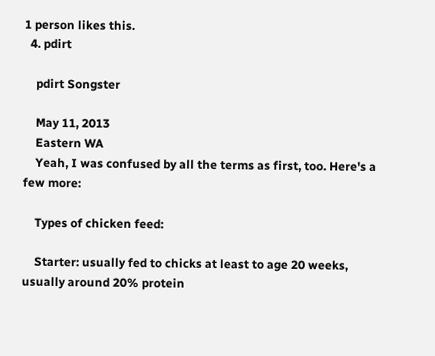1 person likes this.
  4. pdirt

    pdirt Songster

    May 11, 2013
    Eastern WA
    Yeah, I was confused by all the terms as first, too. Here's a few more:

    Types of chicken feed:

    Starter: usually fed to chicks at least to age 20 weeks, usually around 20% protein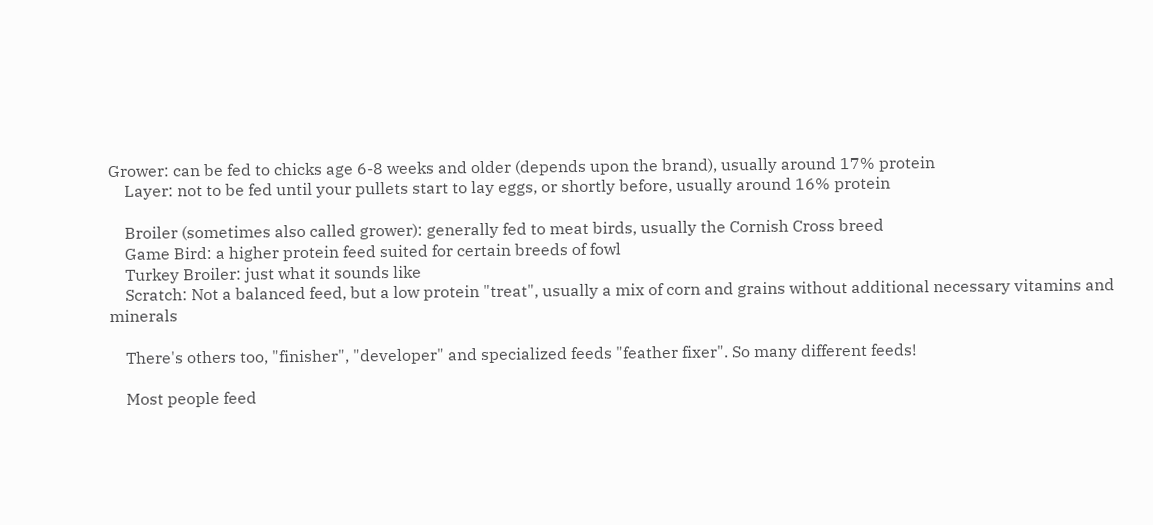Grower: can be fed to chicks age 6-8 weeks and older (depends upon the brand), usually around 17% protein
    Layer: not to be fed until your pullets start to lay eggs, or shortly before, usually around 16% protein

    Broiler (sometimes also called grower): generally fed to meat birds, usually the Cornish Cross breed
    Game Bird: a higher protein feed suited for certain breeds of fowl
    Turkey Broiler: just what it sounds like
    Scratch: Not a balanced feed, but a low protein "treat", usually a mix of corn and grains without additional necessary vitamins and minerals

    There's others too, "finisher", "developer" and specialized feeds "feather fixer". So many different feeds!

    Most people feed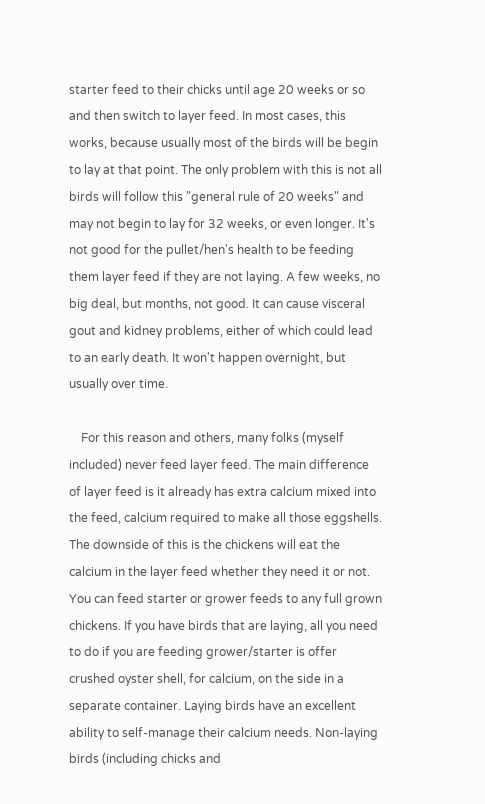starter feed to their chicks until age 20 weeks or so and then switch to layer feed. In most cases, this works, because usually most of the birds will be begin to lay at that point. The only problem with this is not all birds will follow this "general rule of 20 weeks" and may not begin to lay for 32 weeks, or even longer. It's not good for the pullet/hen's health to be feeding them layer feed if they are not laying. A few weeks, no big deal, but months, not good. It can cause visceral gout and kidney problems, either of which could lead to an early death. It won't happen overnight, but usually over time.

    For this reason and others, many folks (myself included) never feed layer feed. The main difference of layer feed is it already has extra calcium mixed into the feed, calcium required to make all those eggshells. The downside of this is the chickens will eat the calcium in the layer feed whether they need it or not. You can feed starter or grower feeds to any full grown chickens. If you have birds that are laying, all you need to do if you are feeding grower/starter is offer crushed oyster shell, for calcium, on the side in a separate container. Laying birds have an excellent ability to self-manage their calcium needs. Non-laying birds (including chicks and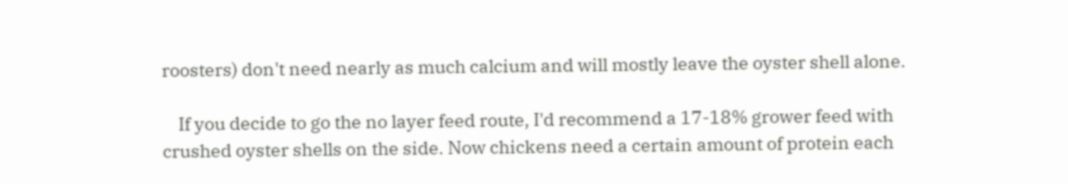roosters) don't need nearly as much calcium and will mostly leave the oyster shell alone.

    If you decide to go the no layer feed route, I'd recommend a 17-18% grower feed with crushed oyster shells on the side. Now chickens need a certain amount of protein each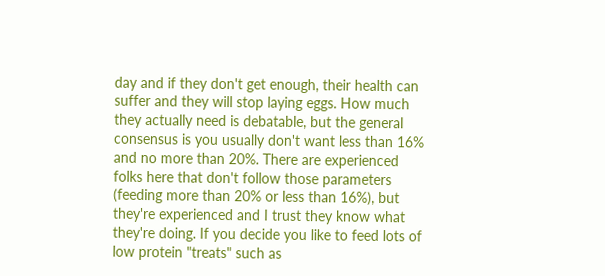day and if they don't get enough, their health can suffer and they will stop laying eggs. How much they actually need is debatable, but the general consensus is you usually don't want less than 16% and no more than 20%. There are experienced folks here that don't follow those parameters (feeding more than 20% or less than 16%), but they're experienced and I trust they know what they're doing. If you decide you like to feed lots of low protein "treats" such as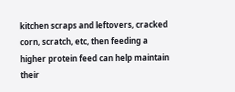kitchen scraps and leftovers, cracked corn, scratch, etc, then feeding a higher protein feed can help maintain their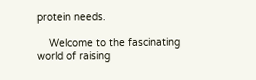protein needs.

    Welcome to the fascinating world of raising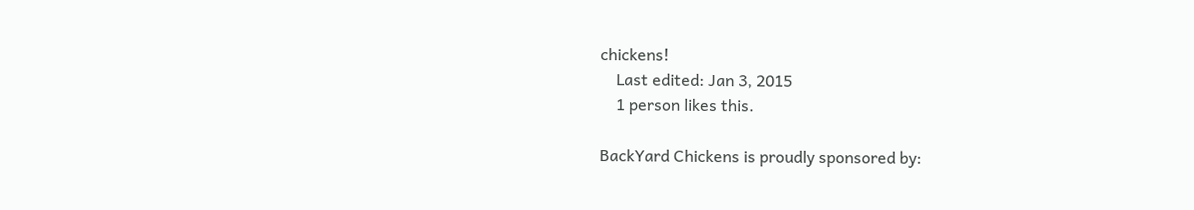chickens!
    Last edited: Jan 3, 2015
    1 person likes this.

BackYard Chickens is proudly sponsored by: